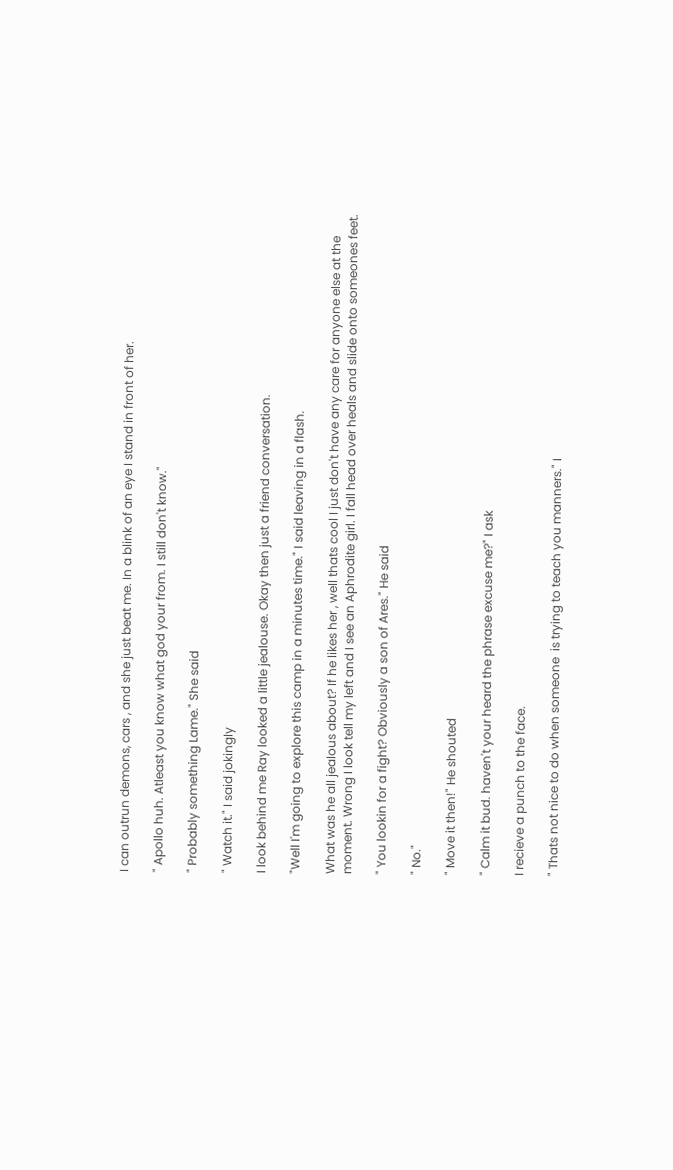I can outrun demons, cars , and she just beat me. In a blink of an eye I stand in front of her.

" Apollo huh. Atleast you know what god your from. I still don't know."

" Probably something Lame." She said

" Watch it." I said jokingly

I look behind me Ray looked a little jealouse. Okay then just a friend conversation.

"Well I'm going to explore this camp in a minutes time." I said leaving in a flash.

What was he all jealous about? If he likes her , well thats cool I just don't have any care for anyone else at the moment. Wrong I look tell my left and I see an Aphrodite girl. I fall head over heals and slide onto someones feet.

" You lookin for a fight? Obviously a son of Ares." He said

" No."

" Move it then!" He shouted

" Calm it bud. haven't your heard the phrase excuse me?" I ask

I recieve a punch to the face.

" Thats not nice to do when someone  is trying to teach you manners." I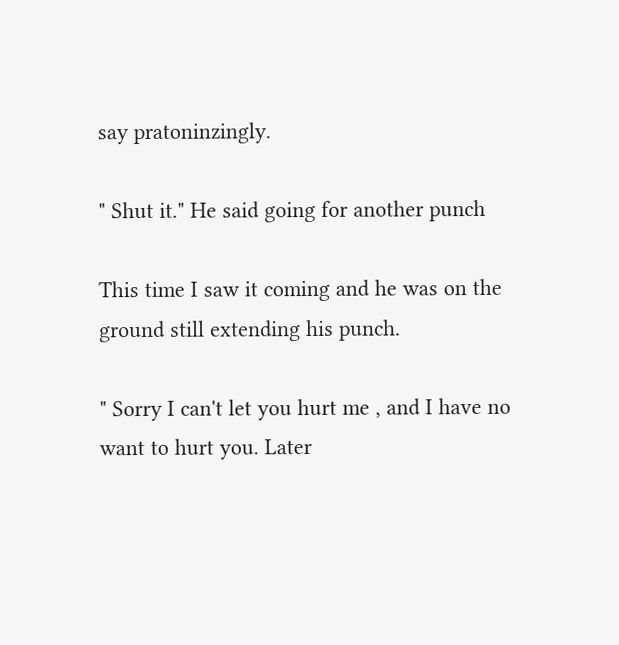say pratoninzingly.

" Shut it." He said going for another punch

This time I saw it coming and he was on the ground still extending his punch.

" Sorry I can't let you hurt me , and I have no want to hurt you. Later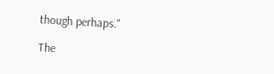though perhaps."

The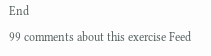End

99 comments about this exercise Feed